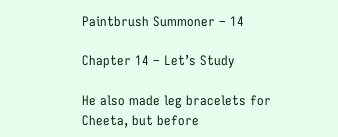Paintbrush Summoner – 14

Chapter 14 – Let’s Study

He also made leg bracelets for Cheeta, but before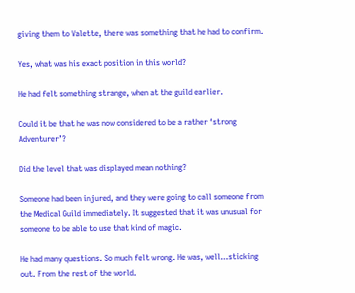giving them to Valette, there was something that he had to confirm.

Yes, what was his exact position in this world?

He had felt something strange, when at the guild earlier.

Could it be that he was now considered to be a rather ‘strong Adventurer’?

Did the level that was displayed mean nothing?

Someone had been injured, and they were going to call someone from the Medical Guild immediately. It suggested that it was unusual for someone to be able to use that kind of magic.

He had many questions. So much felt wrong. He was, well…sticking out. From the rest of the world.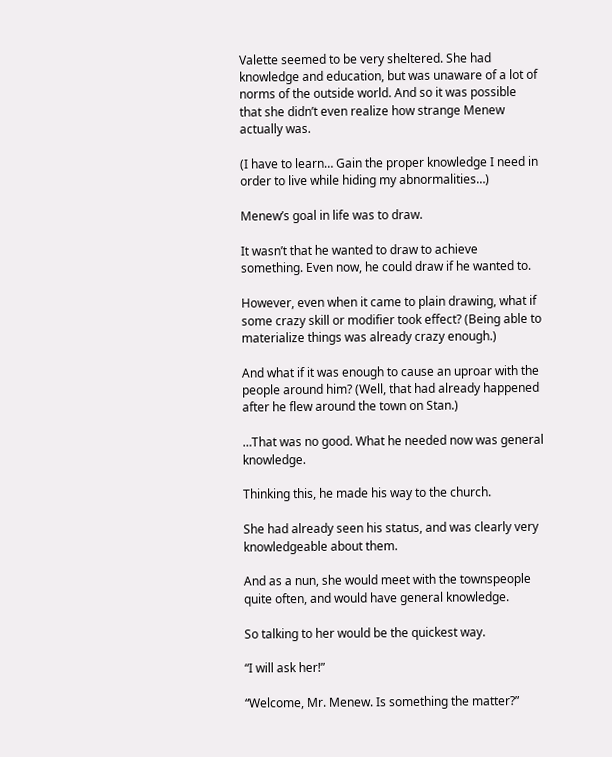Valette seemed to be very sheltered. She had knowledge and education, but was unaware of a lot of norms of the outside world. And so it was possible that she didn’t even realize how strange Menew actually was.

(I have to learn… Gain the proper knowledge I need in order to live while hiding my abnormalities…)

Menew’s goal in life was to draw.

It wasn’t that he wanted to draw to achieve something. Even now, he could draw if he wanted to.

However, even when it came to plain drawing, what if some crazy skill or modifier took effect? (Being able to materialize things was already crazy enough.)

And what if it was enough to cause an uproar with the people around him? (Well, that had already happened after he flew around the town on Stan.)

…That was no good. What he needed now was general knowledge.

Thinking this, he made his way to the church.

She had already seen his status, and was clearly very knowledgeable about them.

And as a nun, she would meet with the townspeople quite often, and would have general knowledge.

So talking to her would be the quickest way.

“I will ask her!”

“Welcome, Mr. Menew. Is something the matter?”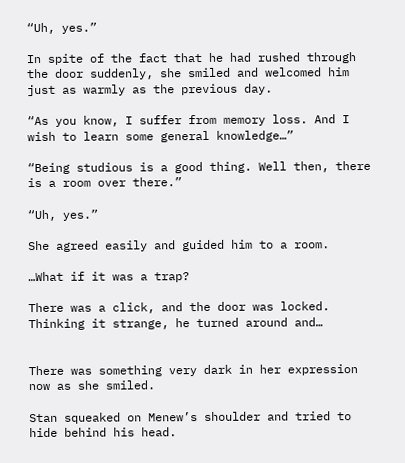“Uh, yes.”

In spite of the fact that he had rushed through the door suddenly, she smiled and welcomed him just as warmly as the previous day.

“As you know, I suffer from memory loss. And I wish to learn some general knowledge…”

“Being studious is a good thing. Well then, there is a room over there.”

“Uh, yes.”

She agreed easily and guided him to a room.

…What if it was a trap?

There was a click, and the door was locked. Thinking it strange, he turned around and…


There was something very dark in her expression now as she smiled.

Stan squeaked on Menew’s shoulder and tried to hide behind his head.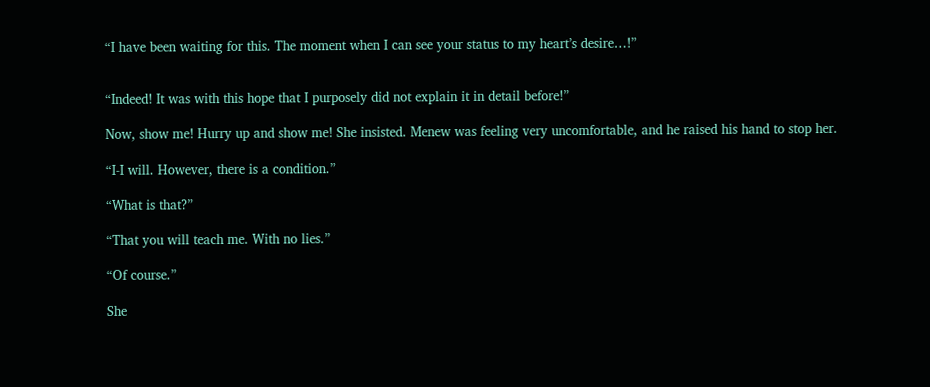“I have been waiting for this. The moment when I can see your status to my heart’s desire…!”


“Indeed! It was with this hope that I purposely did not explain it in detail before!”

Now, show me! Hurry up and show me! She insisted. Menew was feeling very uncomfortable, and he raised his hand to stop her.

“I-I will. However, there is a condition.”

“What is that?”

“That you will teach me. With no lies.”

“Of course.”

She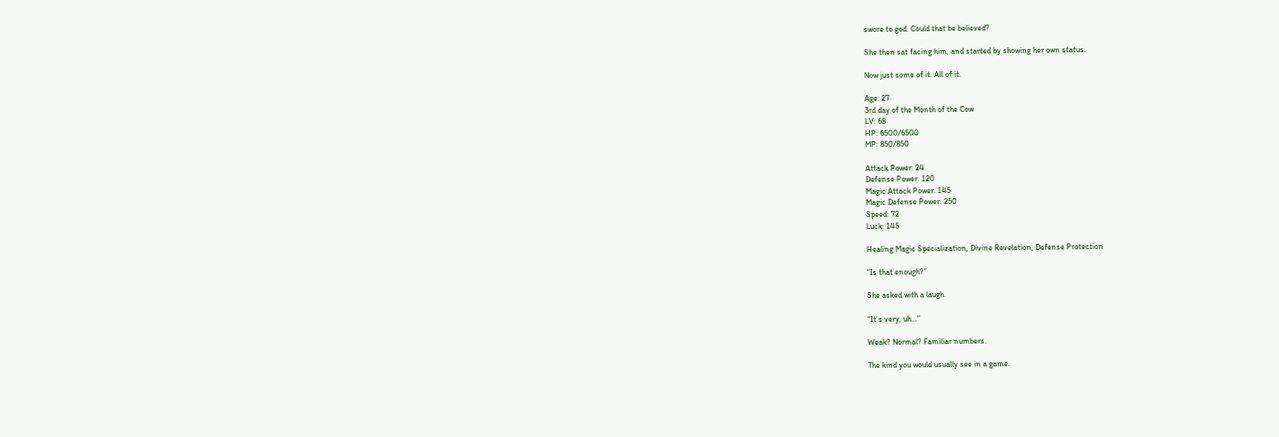swore to god. Could that be believed?

She then sat facing him, and started by showing her own status.

Now just some of it. All of it.

Age: 27
3rd day of the Month of the Cow
LV: 68
HP: 6500/6500
MP: 850/850

Attack Power: 24
Defense Power: 120
Magic Attack Power: 145
Magic Defense Power: 250
Speed: 72
Luck: 145

Healing Magic Specialization, Divine Revelation, Defense Protection

“Is that enough?”

She asked with a laugh.

“It’s very, uh…”

Weak? Normal? Familiar numbers.

The kind you would usually see in a game.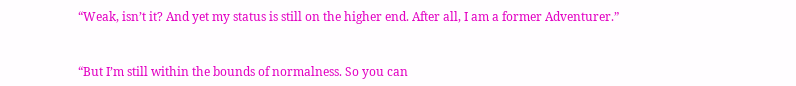“Weak, isn’t it? And yet my status is still on the higher end. After all, I am a former Adventurer.”


“But I’m still within the bounds of normalness. So you can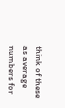think of these as average numbers for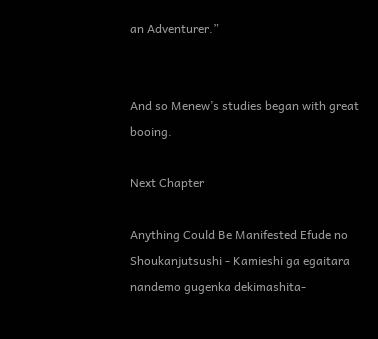an Adventurer.”


And so Menew’s studies began with great booing.

Next Chapter

Anything Could Be Manifested Efude no Shoukanjutsushi - Kamieshi ga egaitara nandemo gugenka dekimashita-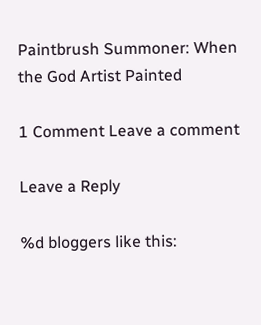Paintbrush Summoner: When the God Artist Painted

1 Comment Leave a comment

Leave a Reply

%d bloggers like this: